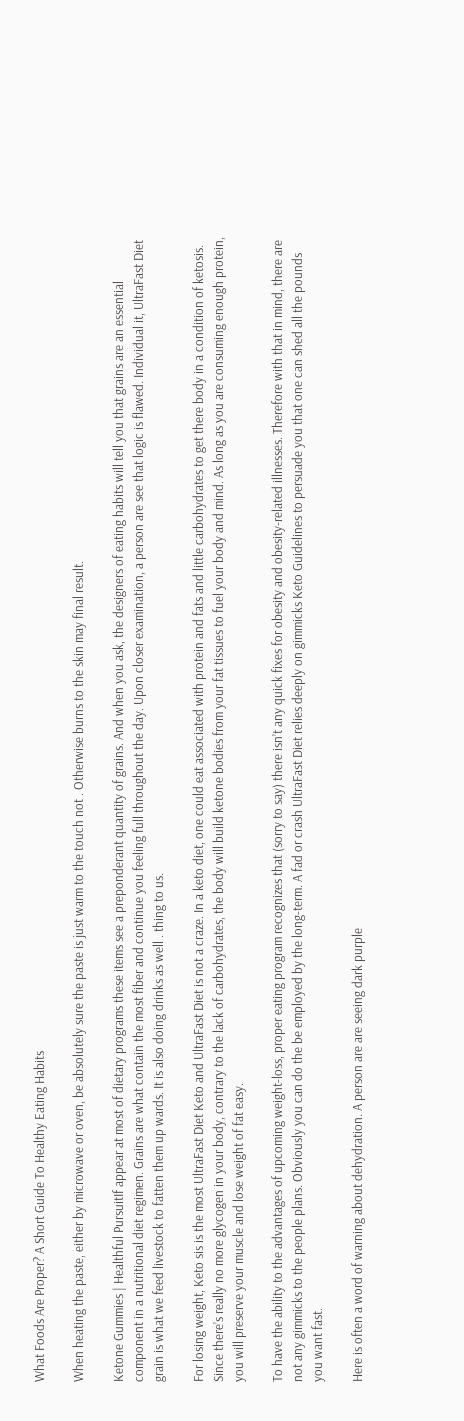What Foods Are Proper? A Short Guide To Healthy Eating Habits

When heating the paste, either by microwave or oven, be absolutely sure the paste is just warm to the touch not . Otherwise burns to the skin may final result.

Ketone Gummies | Healthful PursuitIf appear at most of dietary programs these items see a preponderant quantity of grains. And when you ask, the designers of eating habits will tell you that grains are an essential component in a nutritional diet regimen. Grains are what contain the most fiber and continue you feeling full throughout the day. Upon closer examination, a person are see that logic is flawed. Individual it, UltraFast Diet grain is what we feed livestock to fatten them up wards. It is also doing drinks as well . thing to us.

For losing weight, Keto sis is the most UltraFast Diet Keto and UltraFast Diet is not a craze. In a keto diet, one could eat associated with protein and fats and little carbohydrates to get there body in a condition of ketosis. Since there’s really no more glycogen in your body, contrary to the lack of carbohydrates, the body will build ketone bodies from your fat tissues to fuel your body and mind. As long as you are consuming enough protein, you will preserve your muscle and lose weight of fat easy.

To have the ability to the advantages of upcoming weight-loss, proper eating program recognizes that (sorry to say) there isn’t any quick fixes for obesity and obesity-related illnesses. Therefore with that in mind, there are not any gimmicks to the people plans. Obviously you can do the be employed by the long-term. A fad or crash UltraFast Diet relies deeply on gimmicks Keto Guidelines to persuade you that one can shed all the pounds you want fast.

Here is often a word of warning about dehydration. A person are are seeing dark purple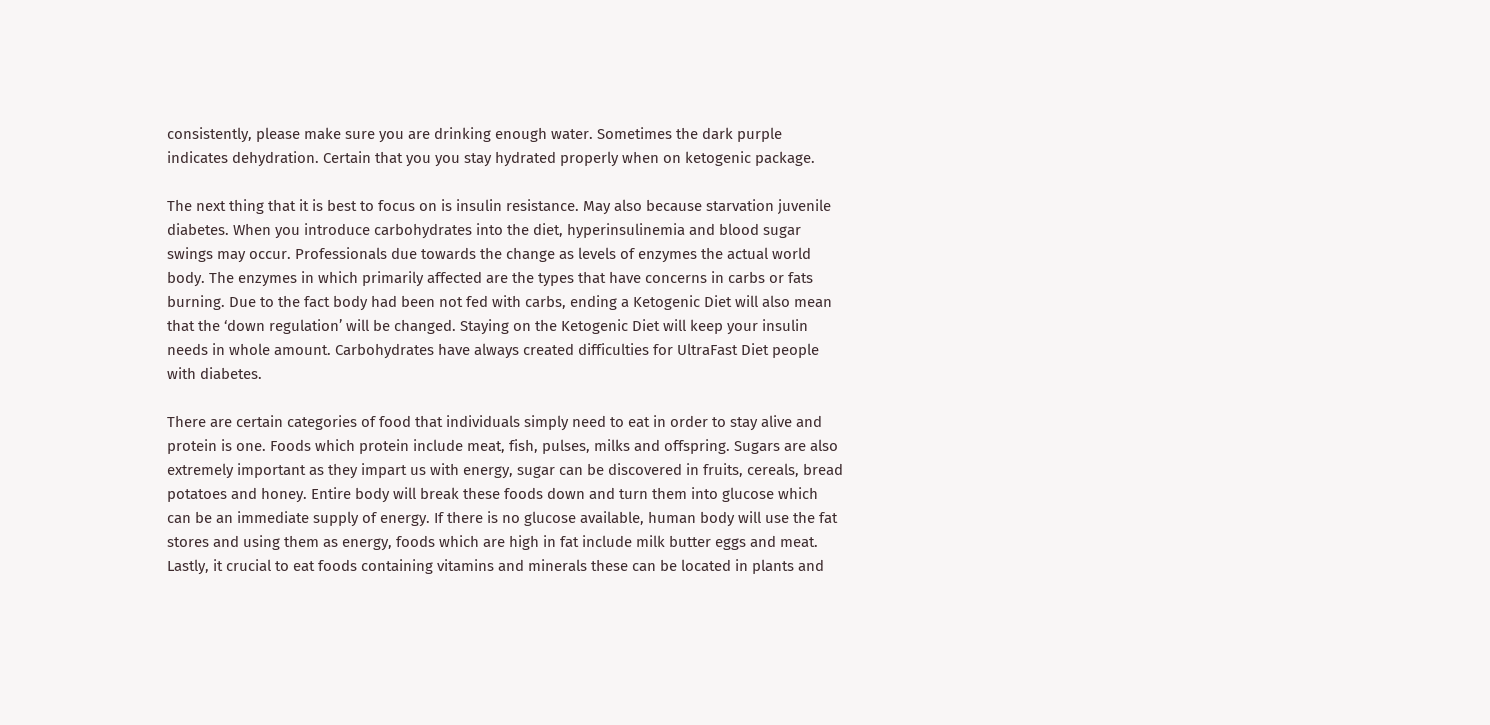consistently, please make sure you are drinking enough water. Sometimes the dark purple indicates dehydration. Certain that you you stay hydrated properly when on ketogenic package.

The next thing that it is best to focus on is insulin resistance. May also because starvation juvenile diabetes. When you introduce carbohydrates into the diet, hyperinsulinemia and blood sugar swings may occur. Professionals due towards the change as levels of enzymes the actual world body. The enzymes in which primarily affected are the types that have concerns in carbs or fats burning. Due to the fact body had been not fed with carbs, ending a Ketogenic Diet will also mean that the ‘down regulation’ will be changed. Staying on the Ketogenic Diet will keep your insulin needs in whole amount. Carbohydrates have always created difficulties for UltraFast Diet people with diabetes.

There are certain categories of food that individuals simply need to eat in order to stay alive and protein is one. Foods which protein include meat, fish, pulses, milks and offspring. Sugars are also extremely important as they impart us with energy, sugar can be discovered in fruits, cereals, bread potatoes and honey. Entire body will break these foods down and turn them into glucose which can be an immediate supply of energy. If there is no glucose available, human body will use the fat stores and using them as energy, foods which are high in fat include milk butter eggs and meat. Lastly, it crucial to eat foods containing vitamins and minerals these can be located in plants and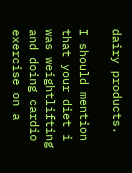dairy products.

I should mention that your diet i was weightlifting and doing cardio exercise on a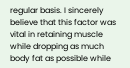regular basis. I sincerely believe that this factor was vital in retaining muscle while dropping as much body fat as possible while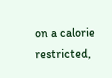on a calorie restricted,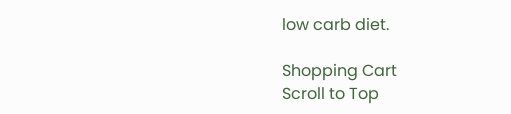low carb diet.

Shopping Cart
Scroll to Top